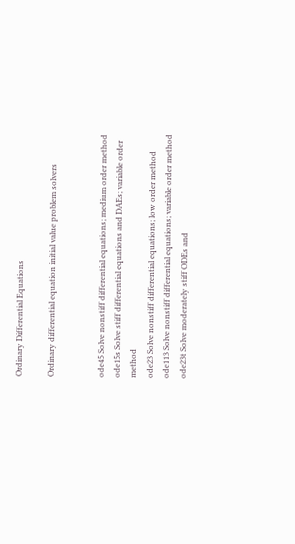Ordinary Differential Equations

Ordinary differential equation initial value problem solvers


ode45 Solve nonstiff differential equations; medium order method
ode15s Solve stiff differential equations and DAEs; variable order method
ode23 Solve nonstiff differential equations; low order method
ode113 Solve nonstiff differential equations; variable order method
ode23t Solve moderately stiff ODEs and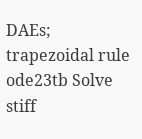DAEs; trapezoidal rule
ode23tb Solve stiff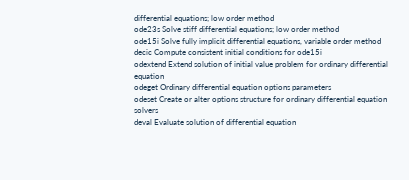differential equations; low order method
ode23s Solve stiff differential equations; low order method
ode15i Solve fully implicit differential equations, variable order method
decic Compute consistent initial conditions for ode15i
odextend Extend solution of initial value problem for ordinary differential equation
odeget Ordinary differential equation options parameters
odeset Create or alter options structure for ordinary differential equation solvers
deval Evaluate solution of differential equation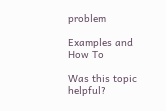problem

Examples and How To

Was this topic helpful?